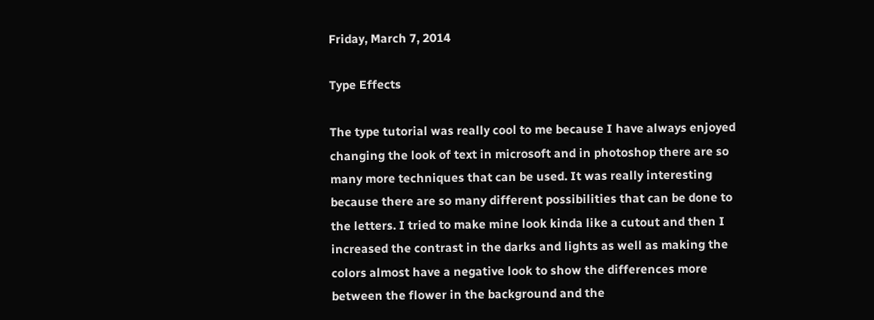Friday, March 7, 2014

Type Effects

The type tutorial was really cool to me because I have always enjoyed changing the look of text in microsoft and in photoshop there are so many more techniques that can be used. It was really interesting because there are so many different possibilities that can be done to the letters. I tried to make mine look kinda like a cutout and then I increased the contrast in the darks and lights as well as making the colors almost have a negative look to show the differences more between the flower in the background and the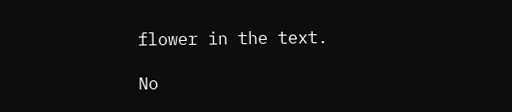flower in the text.

No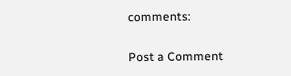comments:

Post a Comment